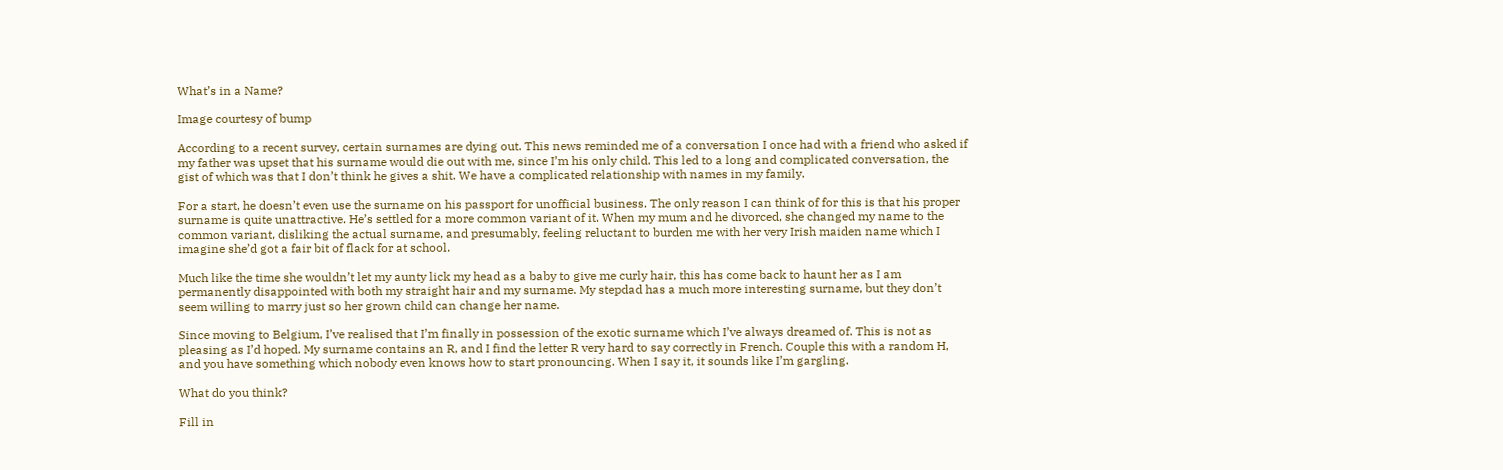What’s in a Name?

Image courtesy of bump

According to a recent survey, certain surnames are dying out. This news reminded me of a conversation I once had with a friend who asked if my father was upset that his surname would die out with me, since I’m his only child. This led to a long and complicated conversation, the gist of which was that I don’t think he gives a shit. We have a complicated relationship with names in my family.

For a start, he doesn’t even use the surname on his passport for unofficial business. The only reason I can think of for this is that his proper surname is quite unattractive. He’s settled for a more common variant of it. When my mum and he divorced, she changed my name to the common variant, disliking the actual surname, and presumably, feeling reluctant to burden me with her very Irish maiden name which I imagine she’d got a fair bit of flack for at school.

Much like the time she wouldn’t let my aunty lick my head as a baby to give me curly hair, this has come back to haunt her as I am permanently disappointed with both my straight hair and my surname. My stepdad has a much more interesting surname, but they don’t seem willing to marry just so her grown child can change her name.

Since moving to Belgium, I’ve realised that I’m finally in possession of the exotic surname which I’ve always dreamed of. This is not as pleasing as I’d hoped. My surname contains an R, and I find the letter R very hard to say correctly in French. Couple this with a random H, and you have something which nobody even knows how to start pronouncing. When I say it, it sounds like I’m gargling.

What do you think?

Fill in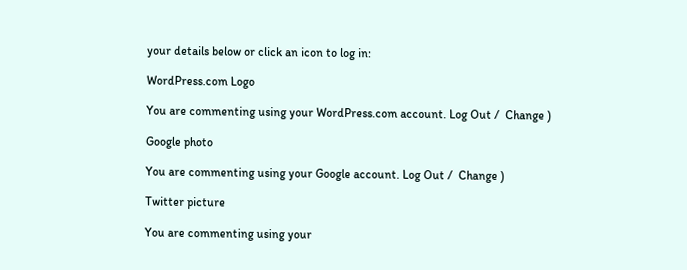your details below or click an icon to log in:

WordPress.com Logo

You are commenting using your WordPress.com account. Log Out /  Change )

Google photo

You are commenting using your Google account. Log Out /  Change )

Twitter picture

You are commenting using your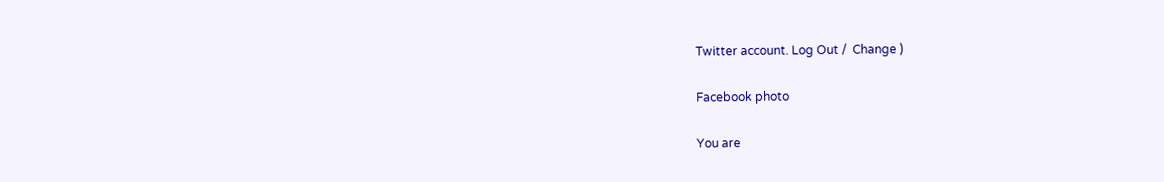Twitter account. Log Out /  Change )

Facebook photo

You are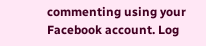commenting using your Facebook account. Log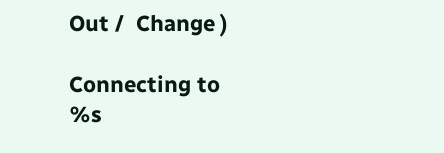Out /  Change )

Connecting to %s